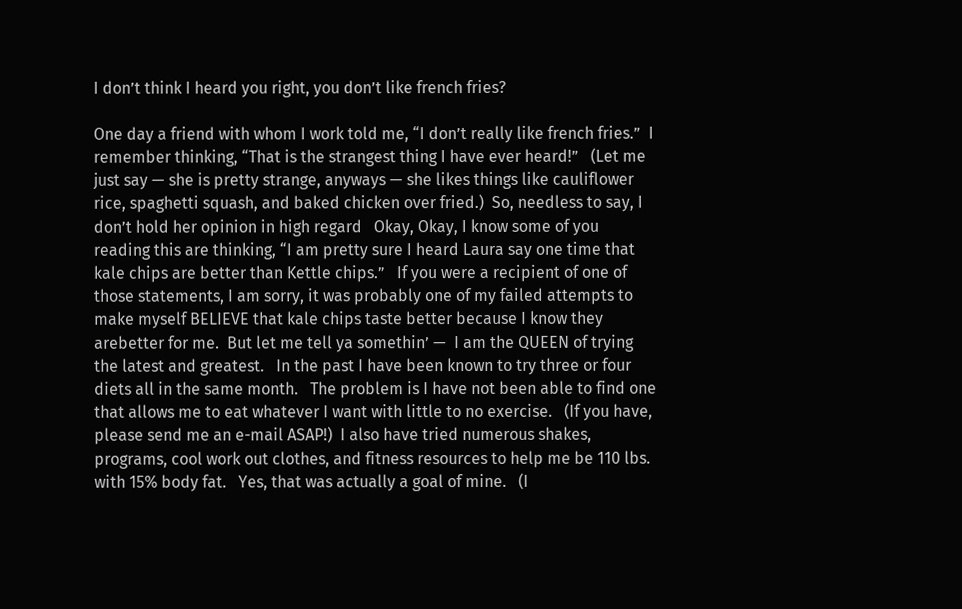I don’t think I heard you right, you don’t like french fries?

One day a friend with whom I work told me, “I don’t really like french fries.”  I remember thinking, “That is the strangest thing I have ever heard!”   (Let me just say — she is pretty strange, anyways — she likes things like cauliflower rice, spaghetti squash, and baked chicken over fried.)  So, needless to say, I don’t hold her opinion in high regard   Okay, Okay, I know some of you reading this are thinking, “I am pretty sure I heard Laura say one time that kale chips are better than Kettle chips.”   If you were a recipient of one of those statements, I am sorry, it was probably one of my failed attempts to make myself BELIEVE that kale chips taste better because I know they arebetter for me.  But let me tell ya somethin’ —  I am the QUEEN of trying the latest and greatest.   In the past I have been known to try three or four diets all in the same month.   The problem is I have not been able to find one that allows me to eat whatever I want with little to no exercise.   (If you have, please send me an e-mail ASAP!)  I also have tried numerous shakes, programs, cool work out clothes, and fitness resources to help me be 110 lbs. with 15% body fat.   Yes, that was actually a goal of mine.   (I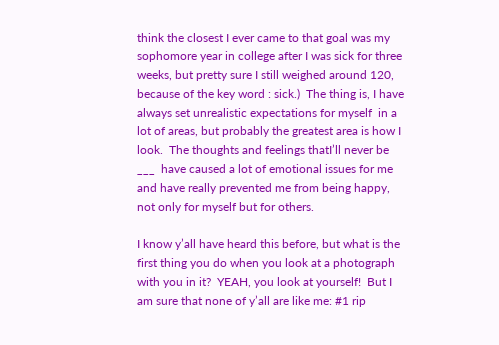think the closest I ever came to that goal was my sophomore year in college after I was sick for three weeks, but pretty sure I still weighed around 120, because of the key word : sick.)  The thing is, I have always set unrealistic expectations for myself  in a lot of areas, but probably the greatest area is how I look.  The thoughts and feelings thatI’ll never be ___  have caused a lot of emotional issues for me and have really prevented me from being happy, not only for myself but for others.

I know y’all have heard this before, but what is the first thing you do when you look at a photograph with you in it?  YEAH, you look at yourself!  But I am sure that none of y’all are like me: #1 rip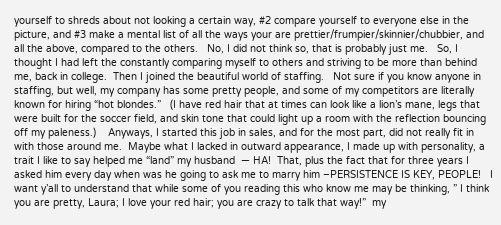yourself to shreds about not looking a certain way, #2 compare yourself to everyone else in the picture, and #3 make a mental list of all the ways your are prettier/frumpier/skinnier/chubbier, and all the above, compared to the others.   No, I did not think so, that is probably just me.   So, I thought I had left the constantly comparing myself to others and striving to be more than behind me, back in college.  Then I joined the beautiful world of staffing.   Not sure if you know anyone in staffing, but well, my company has some pretty people, and some of my competitors are literally known for hiring “hot blondes.”   (I have red hair that at times can look like a lion’s mane, legs that were built for the soccer field, and skin tone that could light up a room with the reflection bouncing off my paleness.)    Anyways, I started this job in sales, and for the most part, did not really fit in with those around me.  Maybe what I lacked in outward appearance, I made up with personality, a trait I like to say helped me “land” my husband  — HA!  That, plus the fact that for three years I asked him every day when was he going to ask me to marry him –PERSISTENCE IS KEY, PEOPLE!   I want y’all to understand that while some of you reading this who know me may be thinking, ” I think you are pretty, Laura; I love your red hair; you are crazy to talk that way!”  my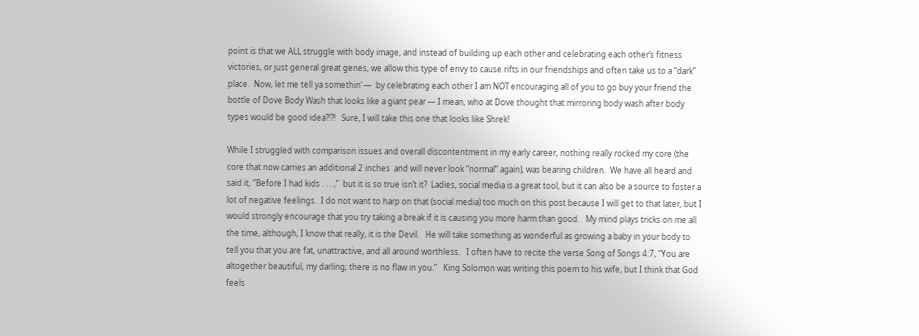point is that we ALL struggle with body image, and instead of building up each other and celebrating each other’s fitness victories, or just general great genes, we allow this type of envy to cause rifts in our friendships and often take us to a “dark” place.  Now, let me tell ya somethin‘ —  by celebrating each other I am NOT encouraging all of you to go buy your friend the bottle of Dove Body Wash that looks like a giant pear — I mean, who at Dove thought that mirroring body wash after body types would be good idea?!?!   Sure, I will take this one that looks like Shrek!

While I struggled with comparison issues and overall discontentment in my early career, nothing really rocked my core (the core that now carries an additional 2 inches  and will never look “normal” again), was bearing children.  We have all heard and said it, “Before I had kids . . . ,”  but it is so true isn’t it?  Ladies, social media is a great tool, but it can also be a source to foster a lot of negative feelings.  I do not want to harp on that (social media) too much on this post because I will get to that later, but I would strongly encourage that you try taking a break if it is causing you more harm than good.   My mind plays tricks on me all the time, although, I know that really, it is the Devil.   He will take something as wonderful as growing a baby in your body to tell you that you are fat, unattractive, and all around worthless.   I often have to recite the verse Song of Songs 4:7, “You are altogether beautiful, my darling; there is no flaw in you.”   King Solomon was writing this poem to his wife, but I think that God feels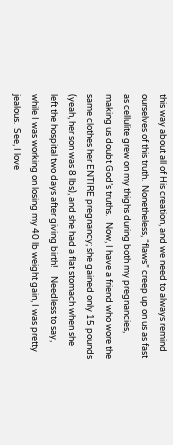this way about all of His creation, and we need to always remind ourselves of this truth.  Nonetheless, “flaws” creep up on us as fast as cellulite grew on my thighs during both my pregnancies, making us doubt God’s truths.   Now, I have a friend who wore the same clothes her ENTIRE pregnancy; she gained only 15 pounds (yeah, her son was 8 lbs), and she had a flat stomach when she left the hospital two days after giving birth!    Needless to say, while I was working on losing my 40 lb weight gain, I was pretty jealous.  See, I love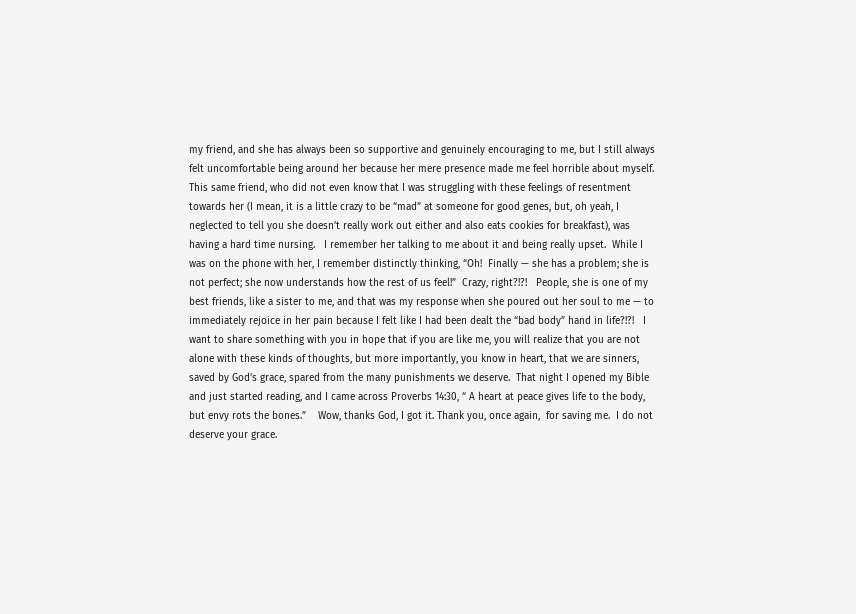my friend, and she has always been so supportive and genuinely encouraging to me, but I still always felt uncomfortable being around her because her mere presence made me feel horrible about myself.  This same friend, who did not even know that I was struggling with these feelings of resentment towards her (I mean, it is a little crazy to be “mad” at someone for good genes, but, oh yeah, I neglected to tell you she doesn’t really work out either and also eats cookies for breakfast), was having a hard time nursing.   I remember her talking to me about it and being really upset.  While I was on the phone with her, I remember distinctly thinking, “Oh!  Finally — she has a problem; she is not perfect; she now understands how the rest of us feel!”  Crazy, right?!?!   People, she is one of my best friends, like a sister to me, and that was my response when she poured out her soul to me — to immediately rejoice in her pain because I felt like I had been dealt the “bad body” hand in life?!?!   I want to share something with you in hope that if you are like me, you will realize that you are not alone with these kinds of thoughts, but more importantly, you know in heart, that we are sinners,  saved by God’s grace, spared from the many punishments we deserve.  That night I opened my Bible and just started reading, and I came across Proverbs 14:30, “ A heart at peace gives life to the body, but envy rots the bones.”    Wow, thanks God, I got it. Thank you, once again,  for saving me.  I do not deserve your grace.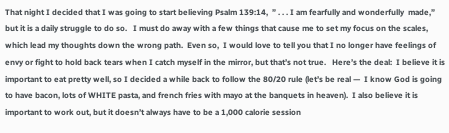That night I decided that I was going to start believing Psalm 139:14,  ” . . . I am fearfully and wonderfully  made,” but it is a daily struggle to do so.   I must do away with a few things that cause me to set my focus on the scales, which lead my thoughts down the wrong path.  Even so,  I would love to tell you that I no longer have feelings of envy or fight to hold back tears when I catch myself in the mirror, but that’s not true.   Here’s the deal:  I believe it is important to eat pretty well, so I decided a while back to follow the 80/20 rule (let’s be real —  I know God is going to have bacon, lots of WHITE pasta, and french fries with mayo at the banquets in heaven).  I also believe it is important to work out, but it doesn’t always have to be a 1,000 calorie session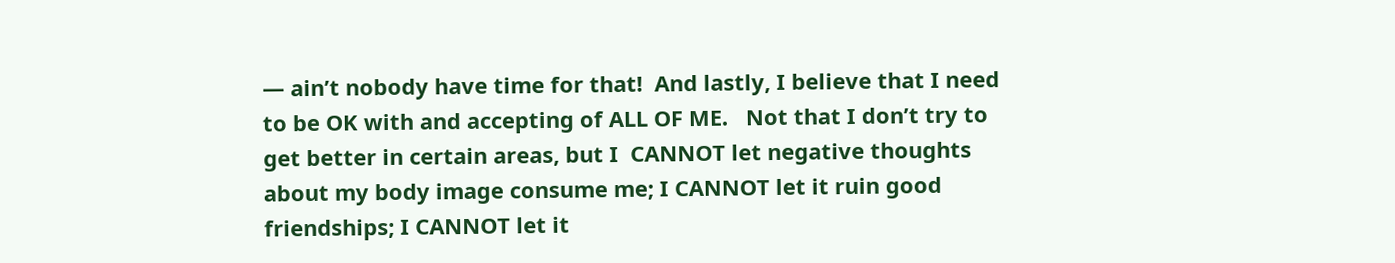— ain’t nobody have time for that!  And lastly, I believe that I need to be OK with and accepting of ALL OF ME.   Not that I don’t try to get better in certain areas, but I  CANNOT let negative thoughts about my body image consume me; I CANNOT let it ruin good friendships; I CANNOT let it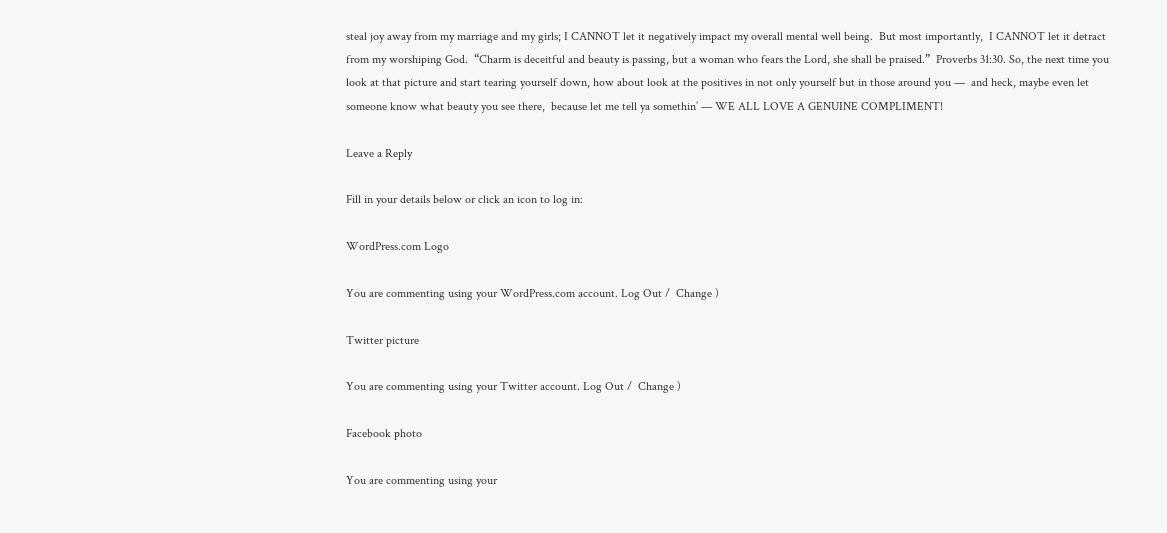steal joy away from my marriage and my girls; I CANNOT let it negatively impact my overall mental well being.  But most importantly,  I CANNOT let it detract from my worshiping God.  “Charm is deceitful and beauty is passing, but a woman who fears the Lord, she shall be praised.”  Proverbs 31:30. So, the next time you look at that picture and start tearing yourself down, how about look at the positives in not only yourself but in those around you —  and heck, maybe even let someone know what beauty you see there,  because let me tell ya somethin’ — WE ALL LOVE A GENUINE COMPLIMENT!

Leave a Reply

Fill in your details below or click an icon to log in:

WordPress.com Logo

You are commenting using your WordPress.com account. Log Out /  Change )

Twitter picture

You are commenting using your Twitter account. Log Out /  Change )

Facebook photo

You are commenting using your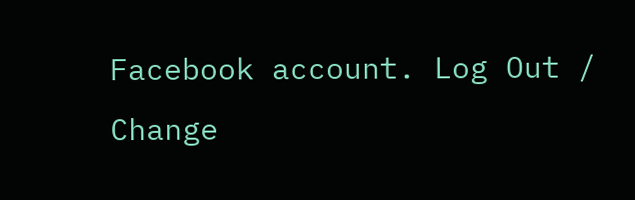Facebook account. Log Out /  Change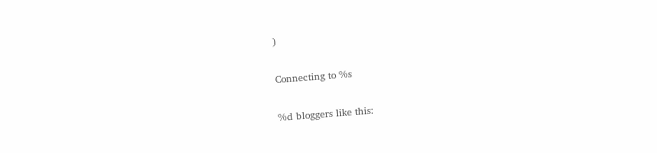)

Connecting to %s

%d bloggers like this: